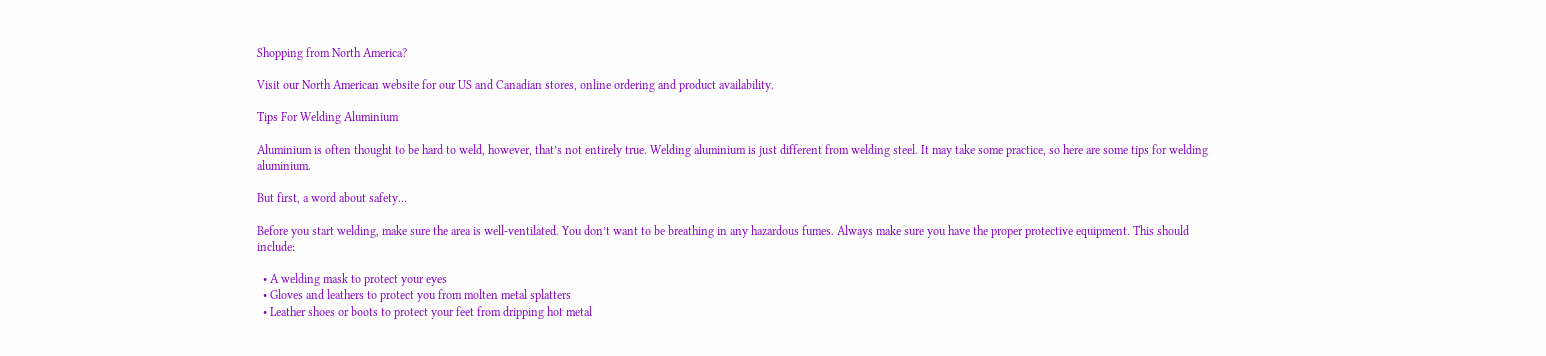Shopping from North America?

Visit our North American website for our US and Canadian stores, online ordering and product availability.

Tips For Welding Aluminium

Aluminium is often thought to be hard to weld, however, that’s not entirely true. Welding aluminium is just different from welding steel. It may take some practice, so here are some tips for welding aluminium.

But first, a word about safety…

Before you start welding, make sure the area is well-ventilated. You don’t want to be breathing in any hazardous fumes. Always make sure you have the proper protective equipment. This should include:

  • A welding mask to protect your eyes
  • Gloves and leathers to protect you from molten metal splatters
  • Leather shoes or boots to protect your feet from dripping hot metal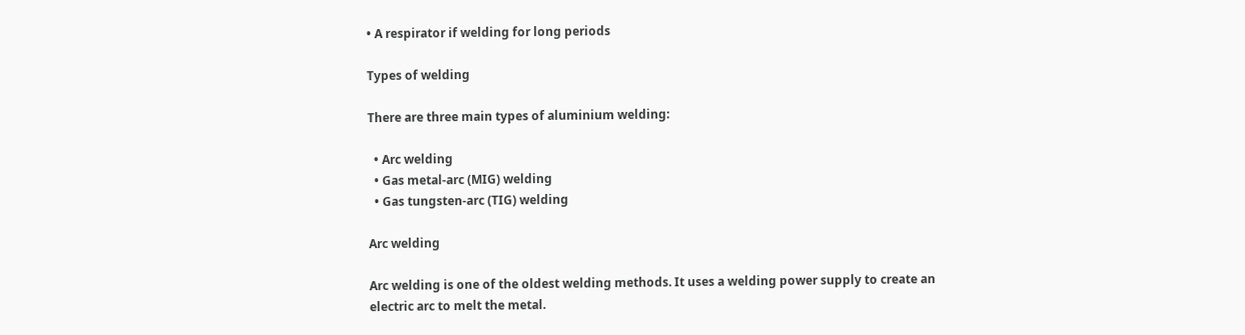• A respirator if welding for long periods

Types of welding

There are three main types of aluminium welding:

  • Arc welding
  • Gas metal-arc (MIG) welding
  • Gas tungsten-arc (TIG) welding

Arc welding

Arc welding is one of the oldest welding methods. It uses a welding power supply to create an electric arc to melt the metal.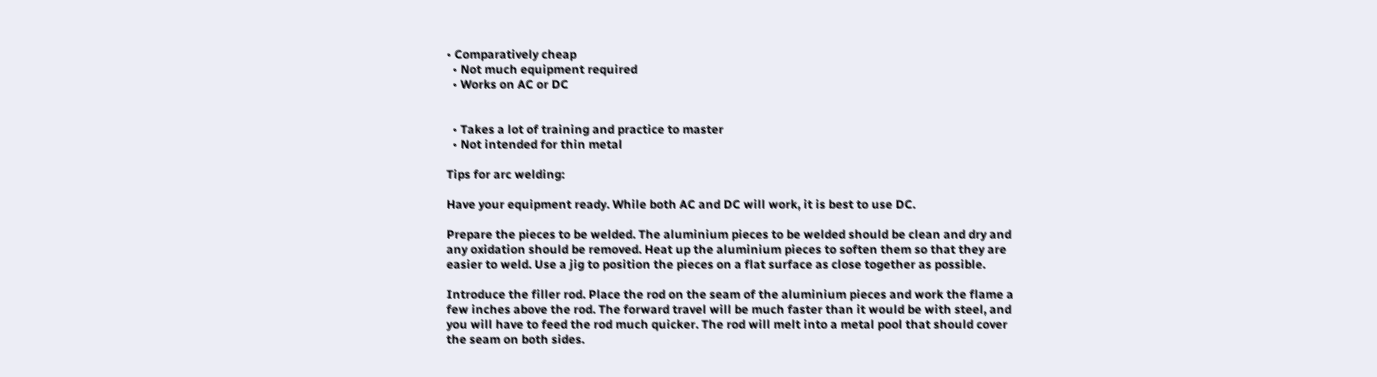• Comparatively cheap
  • Not much equipment required
  • Works on AC or DC


  • Takes a lot of training and practice to master
  • Not intended for thin metal

Tips for arc welding:

Have your equipment ready. While both AC and DC will work, it is best to use DC.

Prepare the pieces to be welded. The aluminium pieces to be welded should be clean and dry and any oxidation should be removed. Heat up the aluminium pieces to soften them so that they are easier to weld. Use a jig to position the pieces on a flat surface as close together as possible.

Introduce the filler rod. Place the rod on the seam of the aluminium pieces and work the flame a few inches above the rod. The forward travel will be much faster than it would be with steel, and you will have to feed the rod much quicker. The rod will melt into a metal pool that should cover the seam on both sides.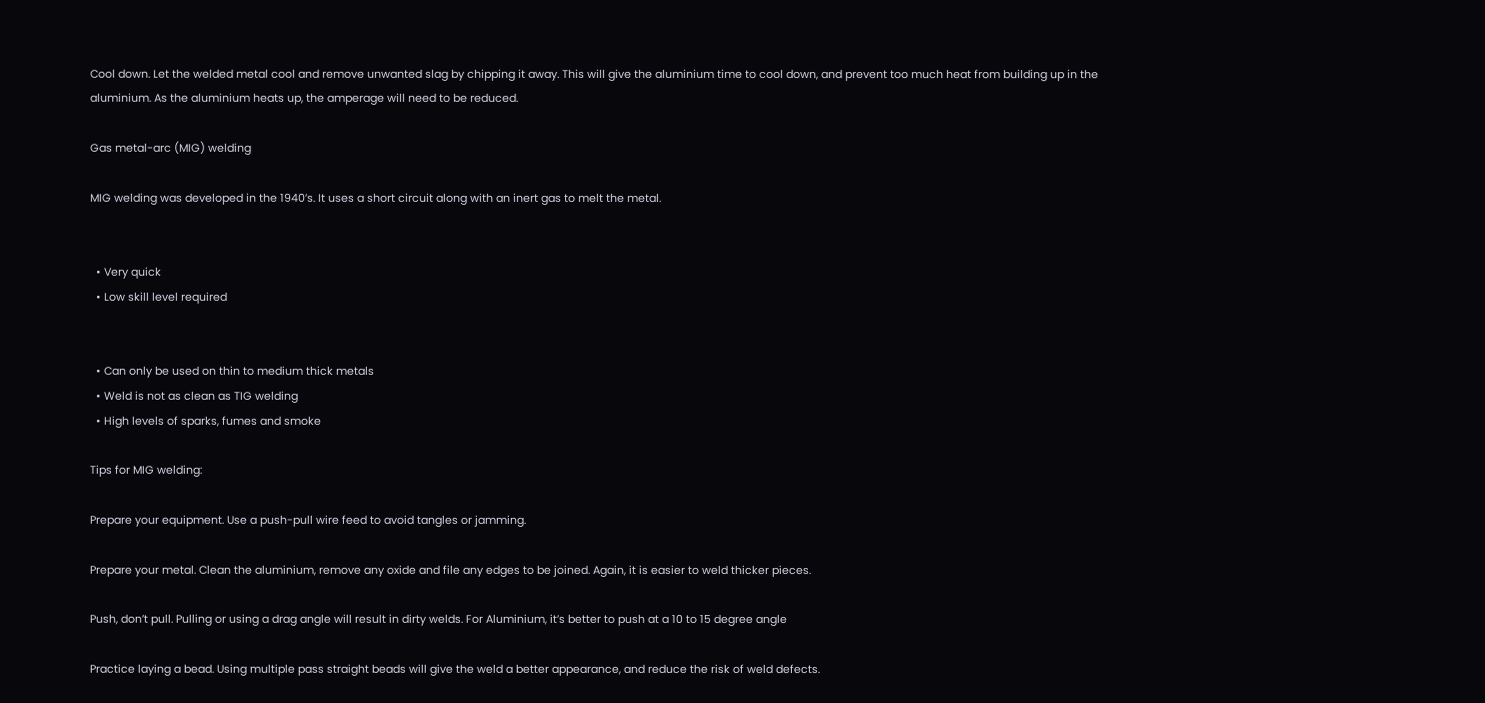Cool down. Let the welded metal cool and remove unwanted slag by chipping it away. This will give the aluminium time to cool down, and prevent too much heat from building up in the aluminium. As the aluminium heats up, the amperage will need to be reduced.

Gas metal-arc (MIG) welding

MIG welding was developed in the 1940’s. It uses a short circuit along with an inert gas to melt the metal.


  • Very quick
  • Low skill level required


  • Can only be used on thin to medium thick metals
  • Weld is not as clean as TIG welding
  • High levels of sparks, fumes and smoke

Tips for MIG welding:

Prepare your equipment. Use a push-pull wire feed to avoid tangles or jamming.

Prepare your metal. Clean the aluminium, remove any oxide and file any edges to be joined. Again, it is easier to weld thicker pieces.

Push, don’t pull. Pulling or using a drag angle will result in dirty welds. For Aluminium, it’s better to push at a 10 to 15 degree angle

Practice laying a bead. Using multiple pass straight beads will give the weld a better appearance, and reduce the risk of weld defects.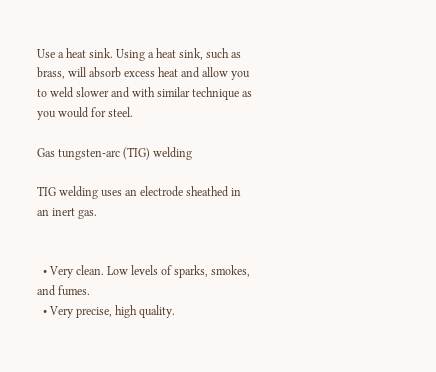Use a heat sink. Using a heat sink, such as brass, will absorb excess heat and allow you to weld slower and with similar technique as you would for steel.

Gas tungsten-arc (TIG) welding

TIG welding uses an electrode sheathed in an inert gas.


  • Very clean. Low levels of sparks, smokes, and fumes.
  • Very precise, high quality.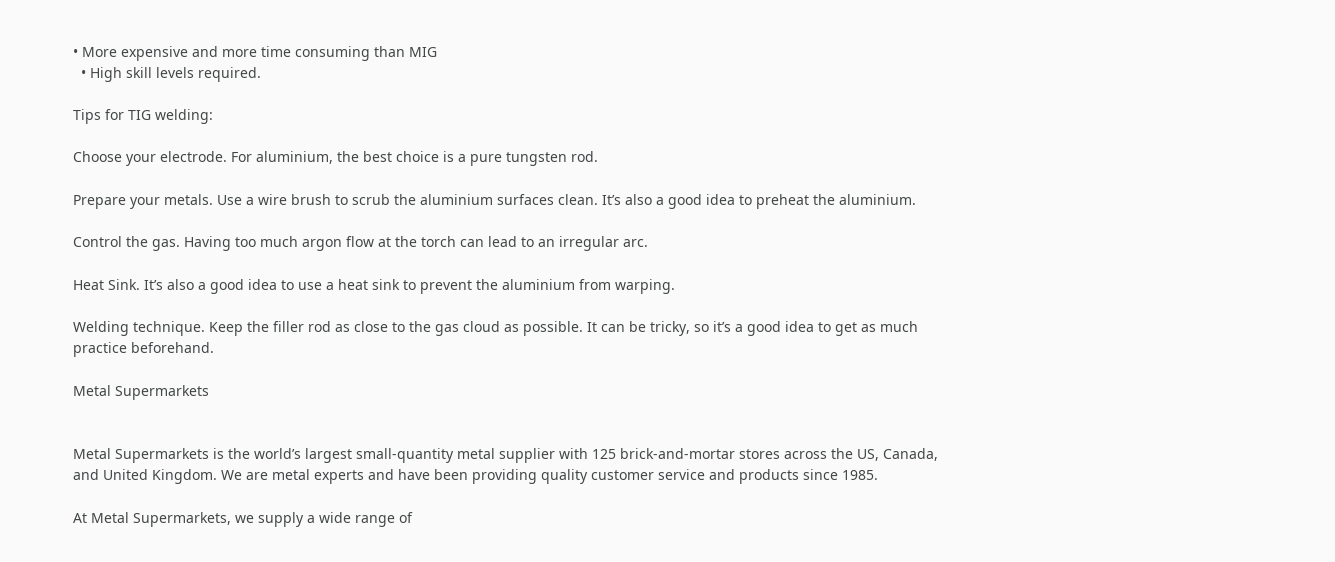• More expensive and more time consuming than MIG
  • High skill levels required.

Tips for TIG welding:

Choose your electrode. For aluminium, the best choice is a pure tungsten rod.

Prepare your metals. Use a wire brush to scrub the aluminium surfaces clean. It’s also a good idea to preheat the aluminium.

Control the gas. Having too much argon flow at the torch can lead to an irregular arc.

Heat Sink. It’s also a good idea to use a heat sink to prevent the aluminium from warping.

Welding technique. Keep the filler rod as close to the gas cloud as possible. It can be tricky, so it’s a good idea to get as much practice beforehand.

Metal Supermarkets


Metal Supermarkets is the world’s largest small-quantity metal supplier with 125 brick-and-mortar stores across the US, Canada, and United Kingdom. We are metal experts and have been providing quality customer service and products since 1985.

At Metal Supermarkets, we supply a wide range of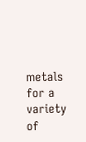metals for a variety of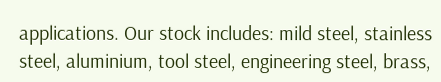applications. Our stock includes: mild steel, stainless steel, aluminium, tool steel, engineering steel, brass,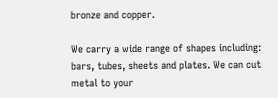bronze and copper.

We carry a wide range of shapes including: bars, tubes, sheets and plates. We can cut metal to your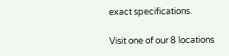exact specifications.

Visit one of our 8 locations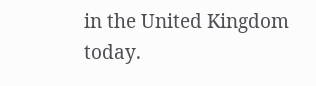in the United Kingdom today.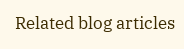Related blog articles